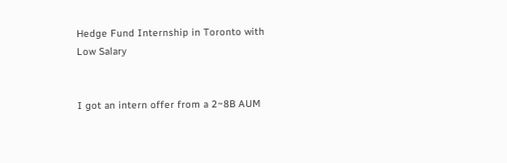Hedge Fund Internship in Toronto with Low Salary


I got an intern offer from a 2~8B AUM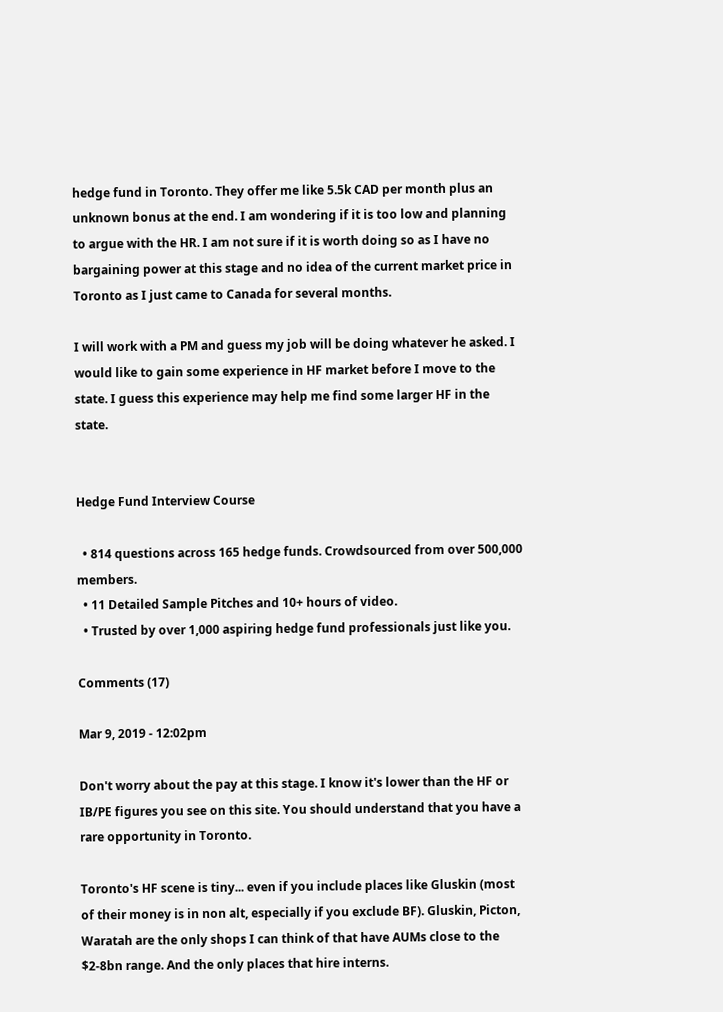hedge fund in Toronto. They offer me like 5.5k CAD per month plus an unknown bonus at the end. I am wondering if it is too low and planning to argue with the HR. I am not sure if it is worth doing so as I have no bargaining power at this stage and no idea of the current market price in Toronto as I just came to Canada for several months.

I will work with a PM and guess my job will be doing whatever he asked. I would like to gain some experience in HF market before I move to the state. I guess this experience may help me find some larger HF in the state.


Hedge Fund Interview Course

  • 814 questions across 165 hedge funds. Crowdsourced from over 500,000 members.
  • 11 Detailed Sample Pitches and 10+ hours of video.
  • Trusted by over 1,000 aspiring hedge fund professionals just like you.

Comments (17)

Mar 9, 2019 - 12:02pm

Don't worry about the pay at this stage. I know it's lower than the HF or IB/PE figures you see on this site. You should understand that you have a rare opportunity in Toronto.

Toronto's HF scene is tiny... even if you include places like Gluskin (most of their money is in non alt, especially if you exclude BF). Gluskin, Picton, Waratah are the only shops I can think of that have AUMs close to the $2-8bn range. And the only places that hire interns.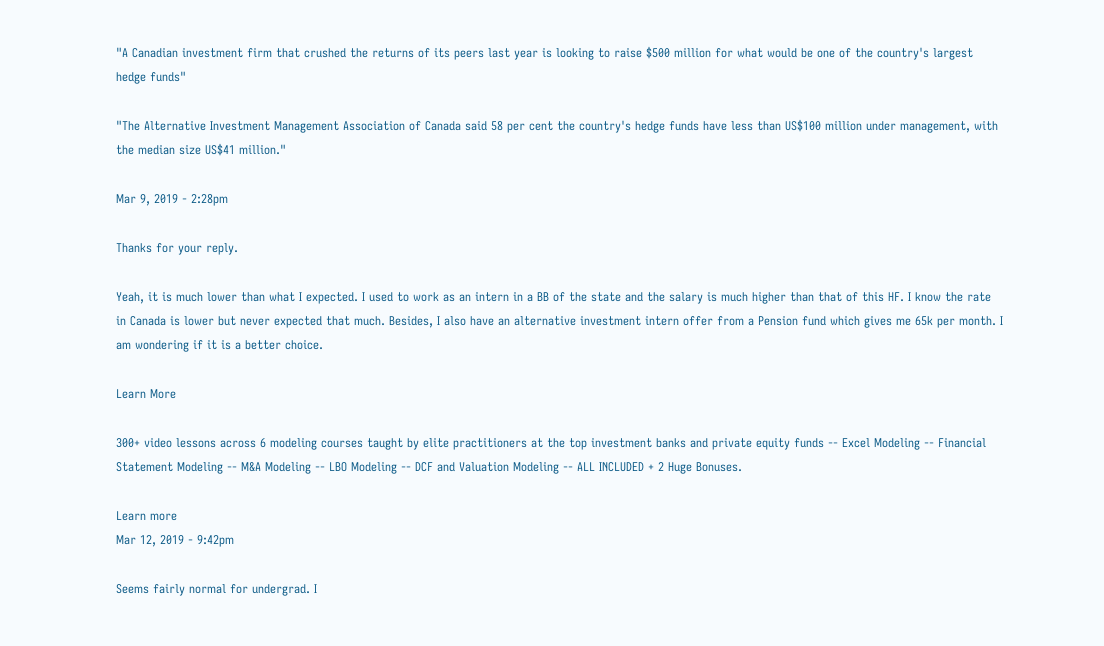"A Canadian investment firm that crushed the returns of its peers last year is looking to raise $500 million for what would be one of the country's largest hedge funds"

"The Alternative Investment Management Association of Canada said 58 per cent the country's hedge funds have less than US$100 million under management, with the median size US$41 million."

Mar 9, 2019 - 2:28pm

Thanks for your reply.

Yeah, it is much lower than what I expected. I used to work as an intern in a BB of the state and the salary is much higher than that of this HF. I know the rate in Canada is lower but never expected that much. Besides, I also have an alternative investment intern offer from a Pension fund which gives me 65k per month. I am wondering if it is a better choice.

Learn More

300+ video lessons across 6 modeling courses taught by elite practitioners at the top investment banks and private equity funds -- Excel Modeling -- Financial Statement Modeling -- M&A Modeling -- LBO Modeling -- DCF and Valuation Modeling -- ALL INCLUDED + 2 Huge Bonuses.

Learn more
Mar 12, 2019 - 9:42pm

Seems fairly normal for undergrad. I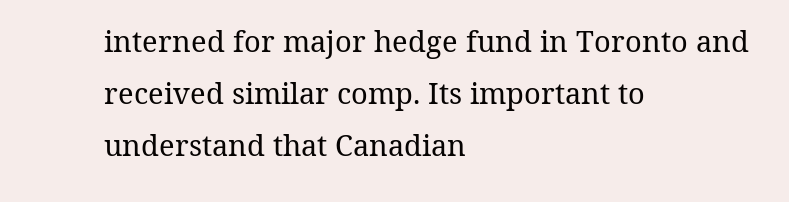interned for major hedge fund in Toronto and received similar comp. Its important to understand that Canadian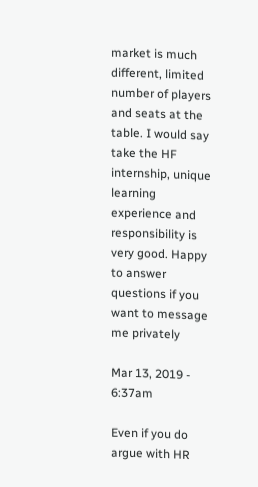market is much different, limited number of players and seats at the table. I would say take the HF internship, unique learning experience and responsibility is very good. Happy to answer questions if you want to message me privately

Mar 13, 2019 - 6:37am

Even if you do argue with HR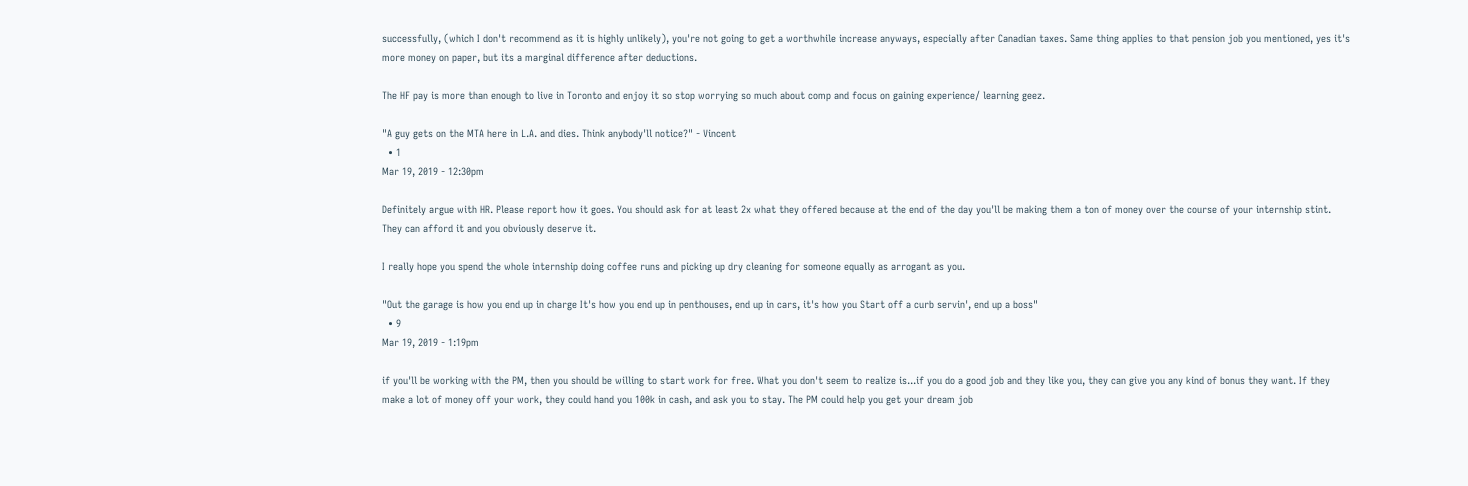successfully, (which I don't recommend as it is highly unlikely), you're not going to get a worthwhile increase anyways, especially after Canadian taxes. Same thing applies to that pension job you mentioned, yes it's more money on paper, but its a marginal difference after deductions.

The HF pay is more than enough to live in Toronto and enjoy it so stop worrying so much about comp and focus on gaining experience/ learning geez.

"A guy gets on the MTA here in L.A. and dies. Think anybody'll notice?" - Vincent
  • 1
Mar 19, 2019 - 12:30pm

Definitely argue with HR. Please report how it goes. You should ask for at least 2x what they offered because at the end of the day you'll be making them a ton of money over the course of your internship stint. They can afford it and you obviously deserve it.

I really hope you spend the whole internship doing coffee runs and picking up dry cleaning for someone equally as arrogant as you.

"Out the garage is how you end up in charge It's how you end up in penthouses, end up in cars, it's how you Start off a curb servin', end up a boss"
  • 9
Mar 19, 2019 - 1:19pm

if you'll be working with the PM, then you should be willing to start work for free. What you don't seem to realize is...if you do a good job and they like you, they can give you any kind of bonus they want. If they make a lot of money off your work, they could hand you 100k in cash, and ask you to stay. The PM could help you get your dream job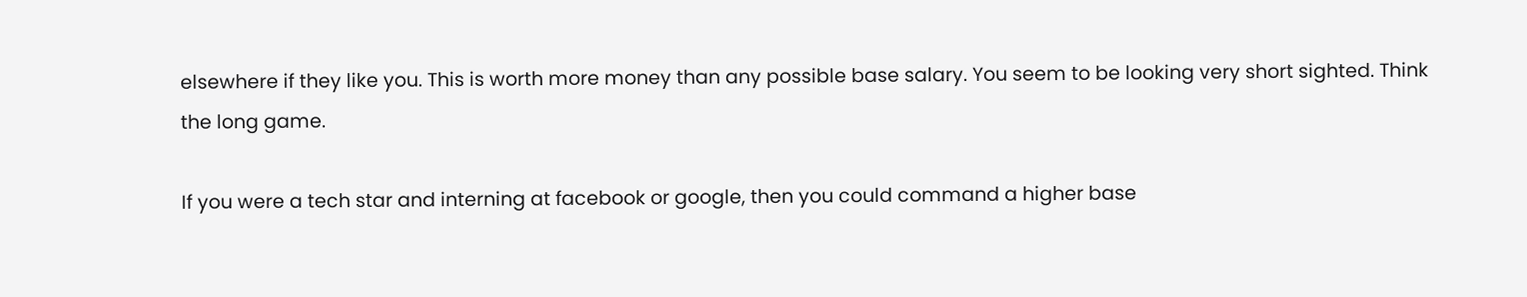elsewhere if they like you. This is worth more money than any possible base salary. You seem to be looking very short sighted. Think the long game.

If you were a tech star and interning at facebook or google, then you could command a higher base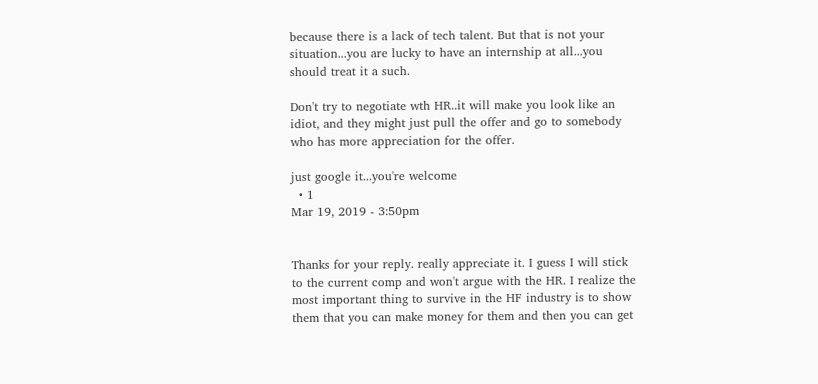because there is a lack of tech talent. But that is not your situation...you are lucky to have an internship at all...you should treat it a such.

Don't try to negotiate wth HR..it will make you look like an idiot, and they might just pull the offer and go to somebody who has more appreciation for the offer.

just google it...you're welcome
  • 1
Mar 19, 2019 - 3:50pm


Thanks for your reply. really appreciate it. I guess I will stick to the current comp and won't argue with the HR. I realize the most important thing to survive in the HF industry is to show them that you can make money for them and then you can get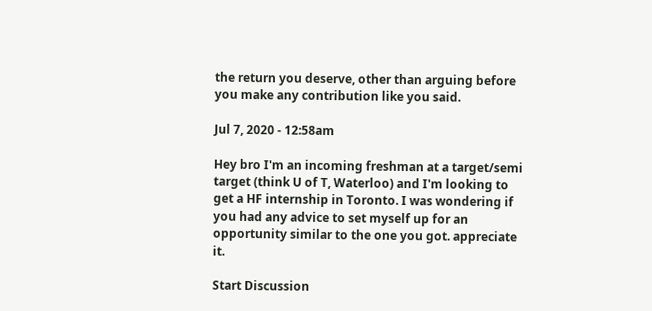the return you deserve, other than arguing before you make any contribution like you said.

Jul 7, 2020 - 12:58am

Hey bro I'm an incoming freshman at a target/semi target (think U of T, Waterloo) and I'm looking to get a HF internship in Toronto. I was wondering if you had any advice to set myself up for an opportunity similar to the one you got. appreciate it.

Start Discussion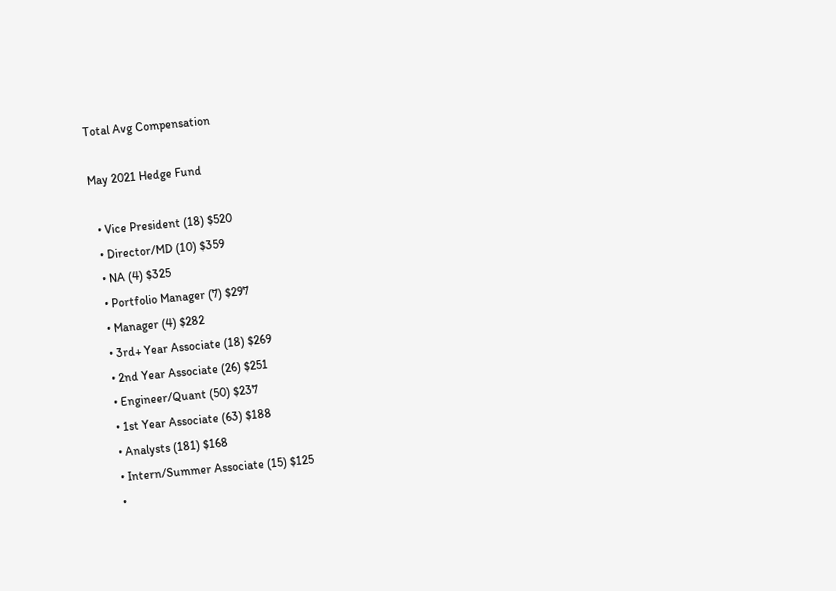Total Avg Compensation

May 2021 Hedge Fund

  • Vice President (18) $520
  • Director/MD (10) $359
  • NA (4) $325
  • Portfolio Manager (7) $297
  • Manager (4) $282
  • 3rd+ Year Associate (18) $269
  • 2nd Year Associate (26) $251
  • Engineer/Quant (50) $237
  • 1st Year Associate (63) $188
  • Analysts (181) $168
  • Intern/Summer Associate (15) $125
  •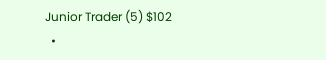Junior Trader (5) $102
  •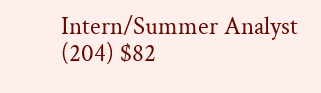Intern/Summer Analyst (204) $82